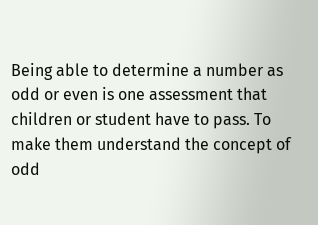Being able to determine a number as odd or even is one assessment that children or student have to pass. To make them understand the concept of odd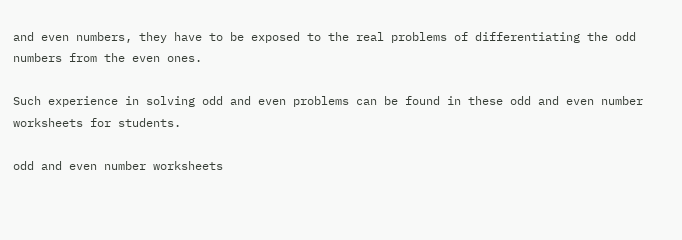and even numbers, they have to be exposed to the real problems of differentiating the odd numbers from the even ones.

Such experience in solving odd and even problems can be found in these odd and even number worksheets for students.

odd and even number worksheets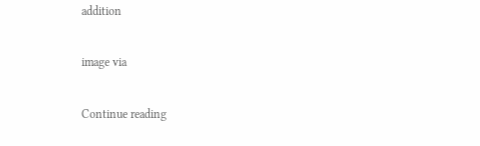addition

image via

Continue reading